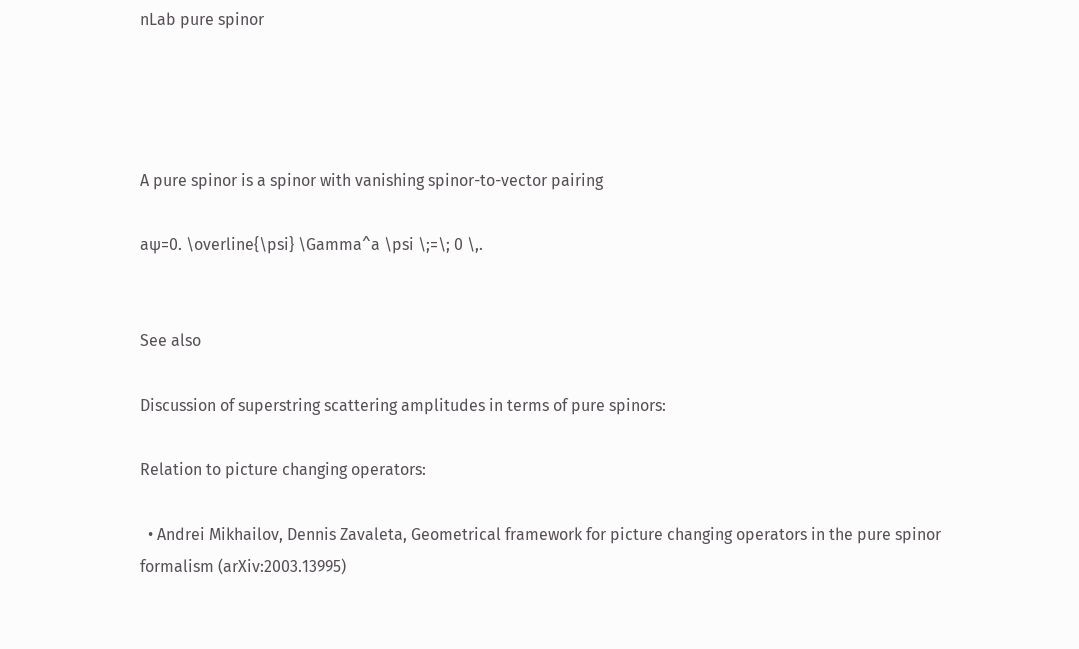nLab pure spinor




A pure spinor is a spinor with vanishing spinor-to-vector pairing

aψ=0. \overline{\psi} \Gamma^a \psi \;=\; 0 \,.


See also

Discussion of superstring scattering amplitudes in terms of pure spinors:

Relation to picture changing operators:

  • Andrei Mikhailov, Dennis Zavaleta, Geometrical framework for picture changing operators in the pure spinor formalism (arXiv:2003.13995)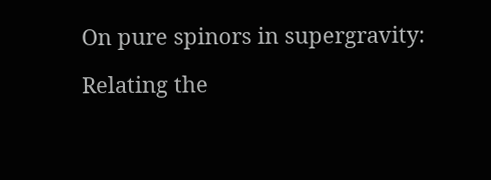On pure spinors in supergravity:

Relating the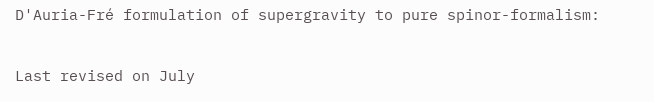D'Auria-Fré formulation of supergravity to pure spinor-formalism:

Last revised on July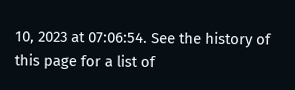10, 2023 at 07:06:54. See the history of this page for a list of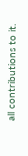all contributions to it.